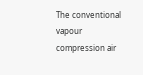The conventional vapour compression air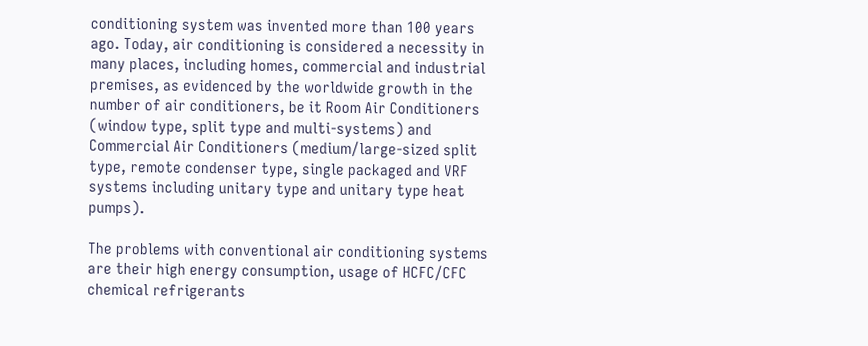conditioning system was invented more than 100 years ago. Today, air conditioning is considered a necessity in many places, including homes, commercial and industrial premises, as evidenced by the worldwide growth in the number of air conditioners, be it Room Air Conditioners (window type, split type and multi-systems) and Commercial Air Conditioners (medium/large-sized split type, remote condenser type, single packaged and VRF systems including unitary type and unitary type heat pumps).

The problems with conventional air conditioning systems are their high energy consumption, usage of HCFC/CFC chemical refrigerants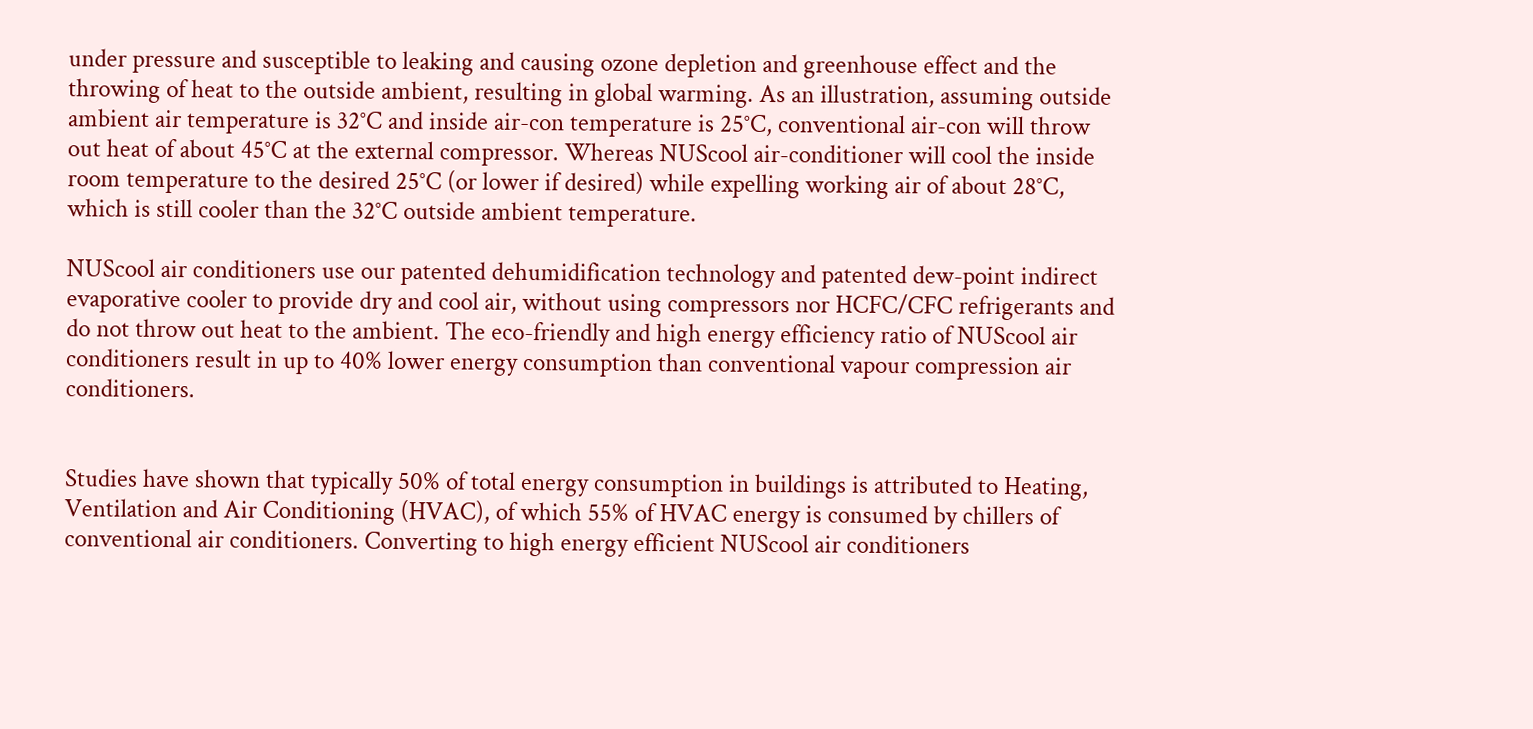under pressure and susceptible to leaking and causing ozone depletion and greenhouse effect and the throwing of heat to the outside ambient, resulting in global warming. As an illustration, assuming outside ambient air temperature is 32°C and inside air-con temperature is 25°C, conventional air-con will throw out heat of about 45°C at the external compressor. Whereas NUScool air-conditioner will cool the inside room temperature to the desired 25°C (or lower if desired) while expelling working air of about 28°C, which is still cooler than the 32°C outside ambient temperature.

NUScool air conditioners use our patented dehumidification technology and patented dew-point indirect evaporative cooler to provide dry and cool air, without using compressors nor HCFC/CFC refrigerants and do not throw out heat to the ambient. The eco-friendly and high energy efficiency ratio of NUScool air conditioners result in up to 40% lower energy consumption than conventional vapour compression air conditioners.


Studies have shown that typically 50% of total energy consumption in buildings is attributed to Heating, Ventilation and Air Conditioning (HVAC), of which 55% of HVAC energy is consumed by chillers of conventional air conditioners. Converting to high energy efficient NUScool air conditioners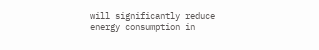will significantly reduce energy consumption in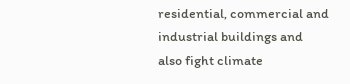residential, commercial and industrial buildings and also fight climate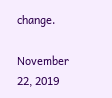change.

November 22, 2019